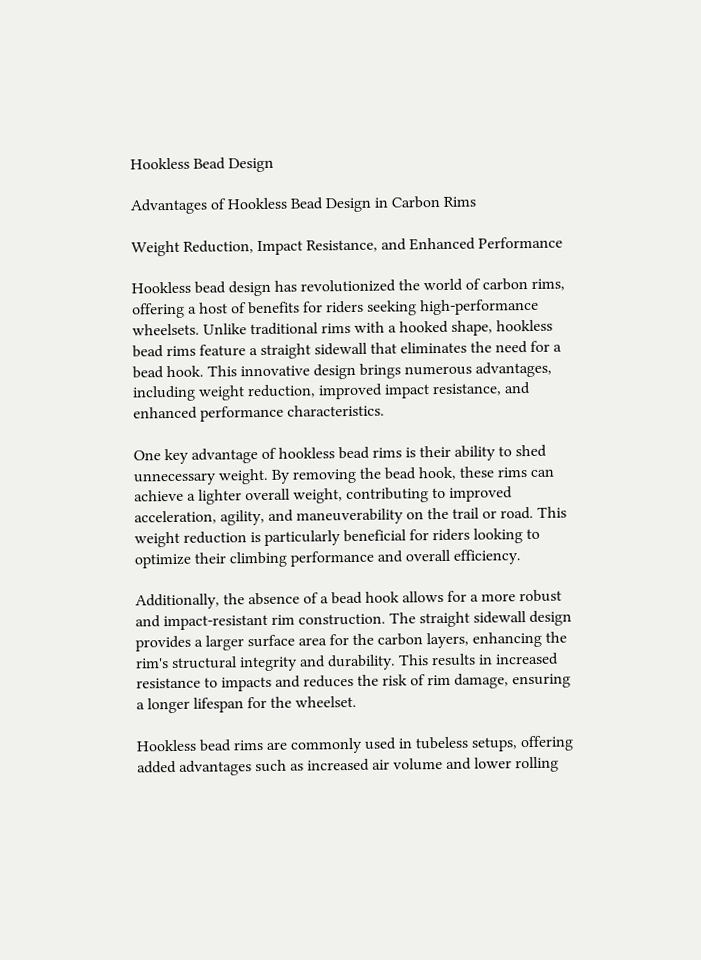Hookless Bead Design

Advantages of Hookless Bead Design in Carbon Rims

Weight Reduction, Impact Resistance, and Enhanced Performance

Hookless bead design has revolutionized the world of carbon rims, offering a host of benefits for riders seeking high-performance wheelsets. Unlike traditional rims with a hooked shape, hookless bead rims feature a straight sidewall that eliminates the need for a bead hook. This innovative design brings numerous advantages, including weight reduction, improved impact resistance, and enhanced performance characteristics.

One key advantage of hookless bead rims is their ability to shed unnecessary weight. By removing the bead hook, these rims can achieve a lighter overall weight, contributing to improved acceleration, agility, and maneuverability on the trail or road. This weight reduction is particularly beneficial for riders looking to optimize their climbing performance and overall efficiency.

Additionally, the absence of a bead hook allows for a more robust and impact-resistant rim construction. The straight sidewall design provides a larger surface area for the carbon layers, enhancing the rim's structural integrity and durability. This results in increased resistance to impacts and reduces the risk of rim damage, ensuring a longer lifespan for the wheelset.

Hookless bead rims are commonly used in tubeless setups, offering added advantages such as increased air volume and lower rolling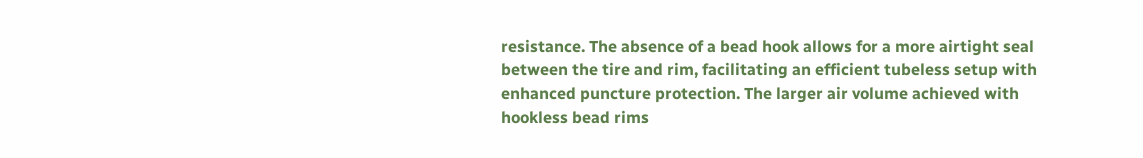resistance. The absence of a bead hook allows for a more airtight seal between the tire and rim, facilitating an efficient tubeless setup with enhanced puncture protection. The larger air volume achieved with hookless bead rims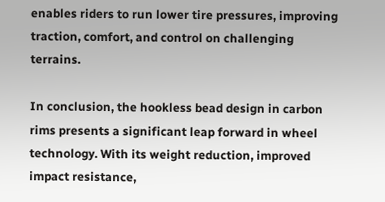enables riders to run lower tire pressures, improving traction, comfort, and control on challenging terrains.

In conclusion, the hookless bead design in carbon rims presents a significant leap forward in wheel technology. With its weight reduction, improved impact resistance,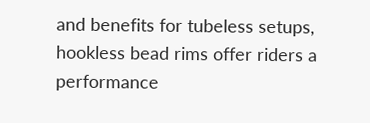and benefits for tubeless setups, hookless bead rims offer riders a performance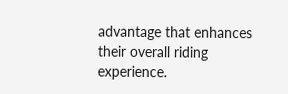advantage that enhances their overall riding experience.